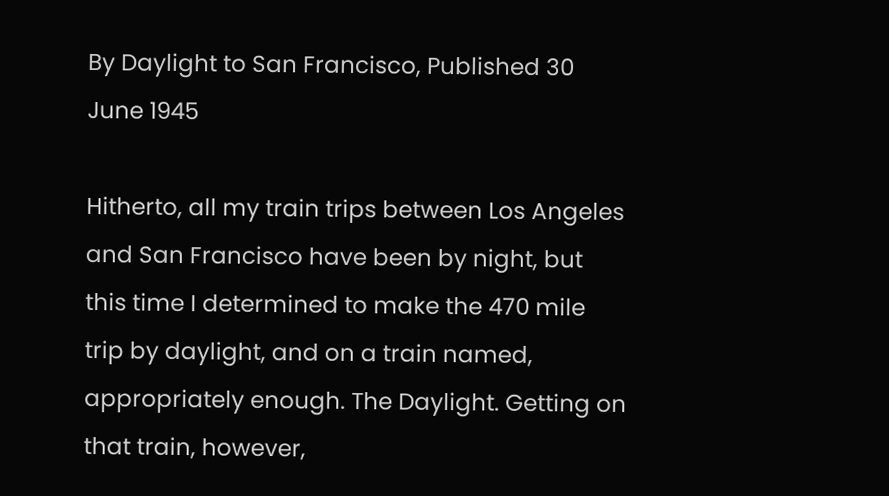By Daylight to San Francisco, Published 30 June 1945

Hitherto, all my train trips between Los Angeles and San Francisco have been by night, but this time I determined to make the 470 mile trip by daylight, and on a train named, appropriately enough. The Daylight. Getting on that train, however,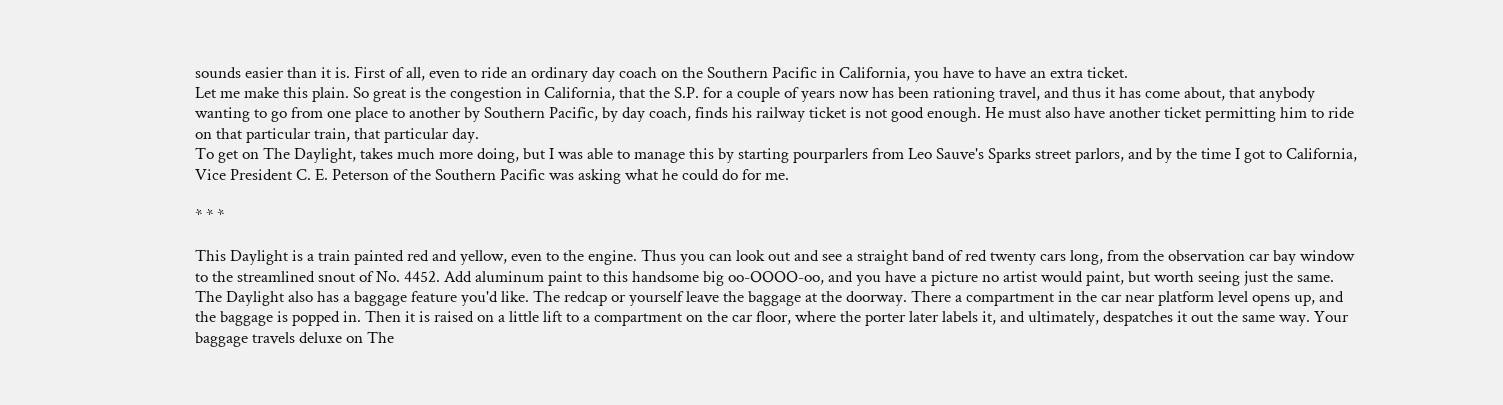sounds easier than it is. First of all, even to ride an ordinary day coach on the Southern Pacific in California, you have to have an extra ticket.
Let me make this plain. So great is the congestion in California, that the S.P. for a couple of years now has been rationing travel, and thus it has come about, that anybody wanting to go from one place to another by Southern Pacific, by day coach, finds his railway ticket is not good enough. He must also have another ticket permitting him to ride on that particular train, that particular day.
To get on The Daylight, takes much more doing, but I was able to manage this by starting pourparlers from Leo Sauve's Sparks street parlors, and by the time I got to California, Vice President C. E. Peterson of the Southern Pacific was asking what he could do for me.

* * *

This Daylight is a train painted red and yellow, even to the engine. Thus you can look out and see a straight band of red twenty cars long, from the observation car bay window to the streamlined snout of No. 4452. Add aluminum paint to this handsome big oo-OOOO-oo, and you have a picture no artist would paint, but worth seeing just the same.
The Daylight also has a baggage feature you'd like. The redcap or yourself leave the baggage at the doorway. There a compartment in the car near platform level opens up, and the baggage is popped in. Then it is raised on a little lift to a compartment on the car floor, where the porter later labels it, and ultimately, despatches it out the same way. Your baggage travels deluxe on The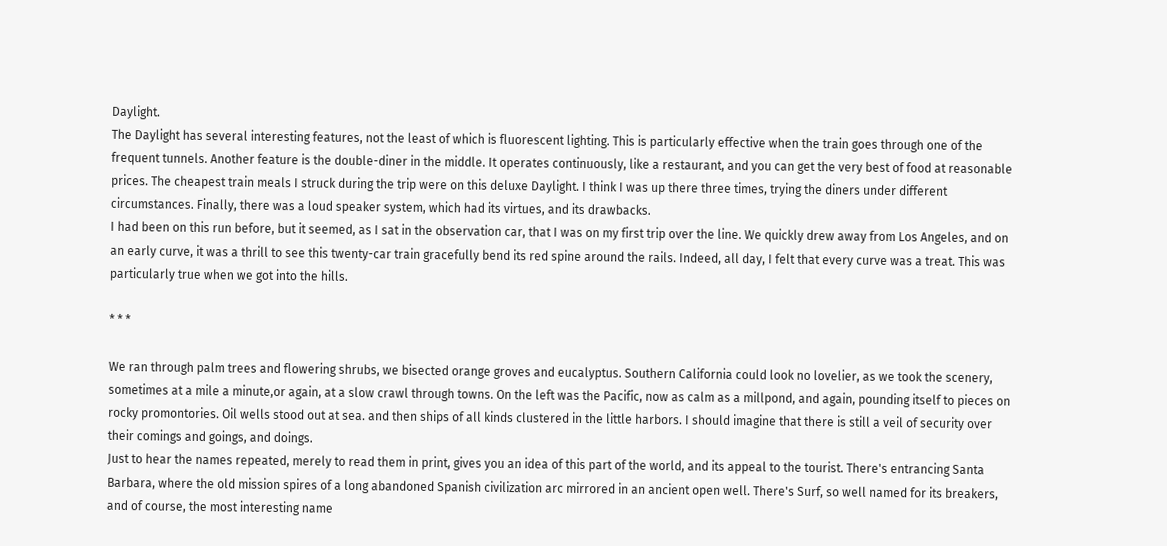Daylight.
The Daylight has several interesting features, not the least of which is fluorescent lighting. This is particularly effective when the train goes through one of the frequent tunnels. Another feature is the double-diner in the middle. It operates continuously, like a restaurant, and you can get the very best of food at reasonable prices. The cheapest train meals I struck during the trip were on this deluxe Daylight. I think I was up there three times, trying the diners under different circumstances. Finally, there was a loud speaker system, which had its virtues, and its drawbacks.
I had been on this run before, but it seemed, as I sat in the observation car, that I was on my first trip over the line. We quickly drew away from Los Angeles, and on an early curve, it was a thrill to see this twenty-car train gracefully bend its red spine around the rails. Indeed, all day, I felt that every curve was a treat. This was particularly true when we got into the hills.

* * *

We ran through palm trees and flowering shrubs, we bisected orange groves and eucalyptus. Southern California could look no lovelier, as we took the scenery, sometimes at a mile a minute,or again, at a slow crawl through towns. On the left was the Pacific, now as calm as a millpond, and again, pounding itself to pieces on rocky promontories. Oil wells stood out at sea. and then ships of all kinds clustered in the little harbors. I should imagine that there is still a veil of security over their comings and goings, and doings.
Just to hear the names repeated, merely to read them in print, gives you an idea of this part of the world, and its appeal to the tourist. There's entrancing Santa Barbara, where the old mission spires of a long abandoned Spanish civilization arc mirrored in an ancient open well. There's Surf, so well named for its breakers, and of course, the most interesting name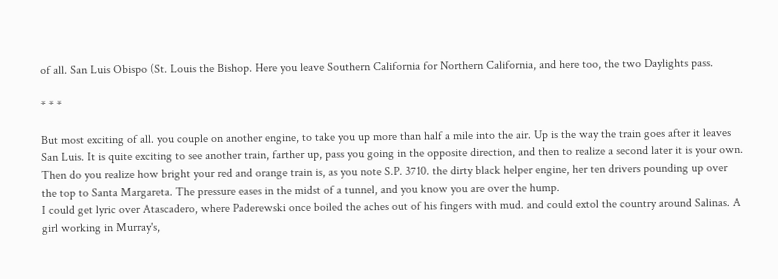of all. San Luis Obispo (St. Louis the Bishop. Here you leave Southern California for Northern California, and here too, the two Daylights pass.

* * *

But most exciting of all. you couple on another engine, to take you up more than half a mile into the air. Up is the way the train goes after it leaves San Luis. It is quite exciting to see another train, farther up, pass you going in the opposite direction, and then to realize a second later it is your own. Then do you realize how bright your red and orange train is, as you note S.P. 3710. the dirty black helper engine, her ten drivers pounding up over the top to Santa Margareta. The pressure eases in the midst of a tunnel, and you know you are over the hump.
I could get lyric over Atascadero, where Paderewski once boiled the aches out of his fingers with mud. and could extol the country around Salinas. A girl working in Murray's,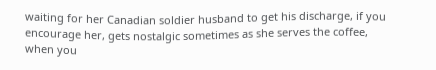waiting for her Canadian soldier husband to get his discharge, if you encourage her, gets nostalgic sometimes as she serves the coffee, when you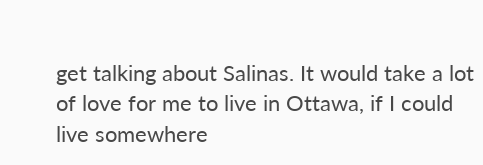get talking about Salinas. It would take a lot of love for me to live in Ottawa, if I could live somewhere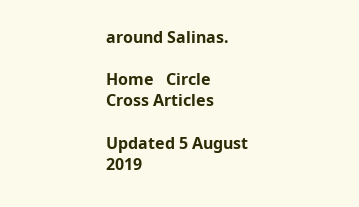around Salinas.

Home   Circle    Cross Articles

Updated 5 August 2019